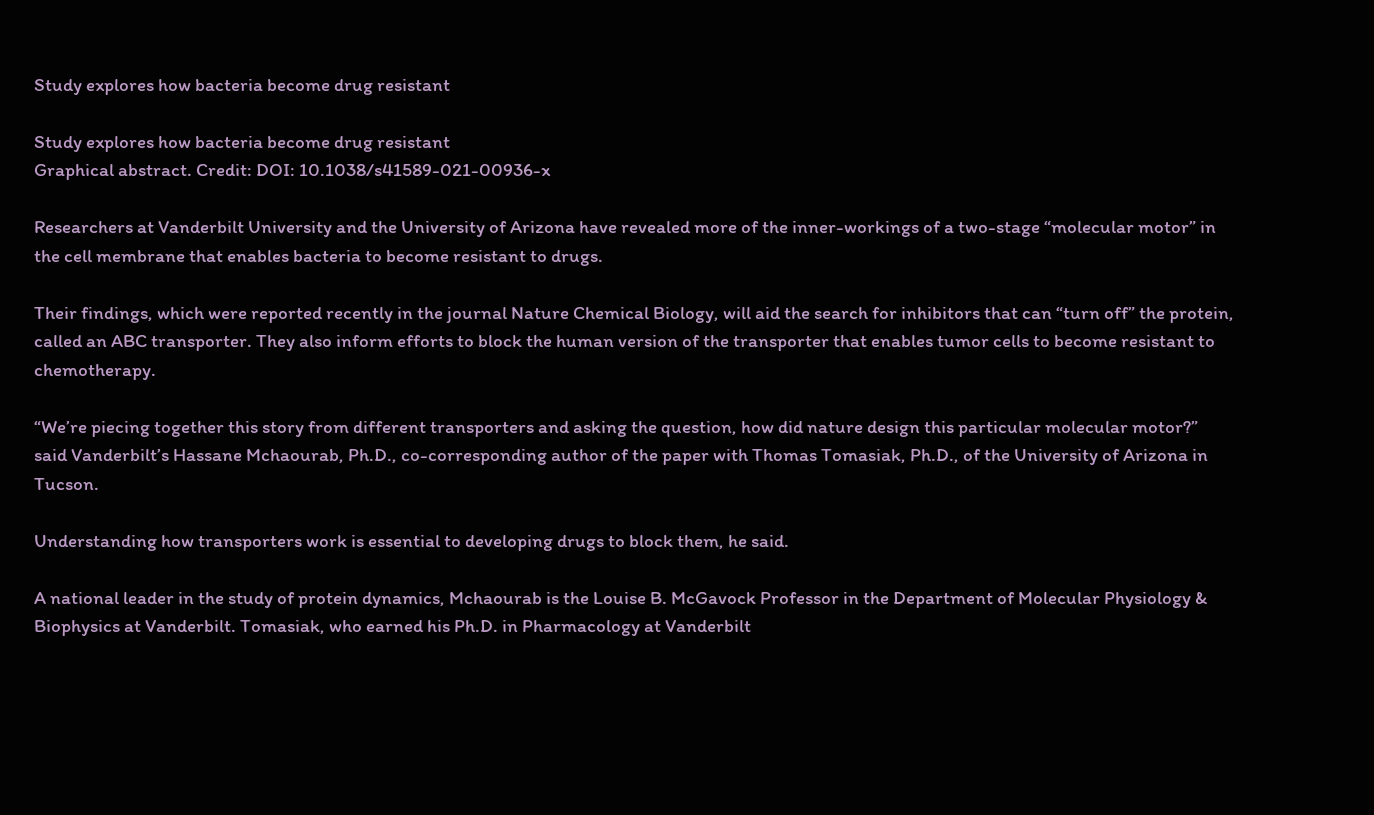Study explores how bacteria become drug resistant

Study explores how bacteria become drug resistant
Graphical abstract. Credit: DOI: 10.1038/s41589-021-00936-x

Researchers at Vanderbilt University and the University of Arizona have revealed more of the inner-workings of a two-stage “molecular motor” in the cell membrane that enables bacteria to become resistant to drugs.

Their findings, which were reported recently in the journal Nature Chemical Biology, will aid the search for inhibitors that can “turn off” the protein, called an ABC transporter. They also inform efforts to block the human version of the transporter that enables tumor cells to become resistant to chemotherapy.

“We’re piecing together this story from different transporters and asking the question, how did nature design this particular molecular motor?” said Vanderbilt’s Hassane Mchaourab, Ph.D., co-corresponding author of the paper with Thomas Tomasiak, Ph.D., of the University of Arizona in Tucson.

Understanding how transporters work is essential to developing drugs to block them, he said.

A national leader in the study of protein dynamics, Mchaourab is the Louise B. McGavock Professor in the Department of Molecular Physiology & Biophysics at Vanderbilt. Tomasiak, who earned his Ph.D. in Pharmacology at Vanderbilt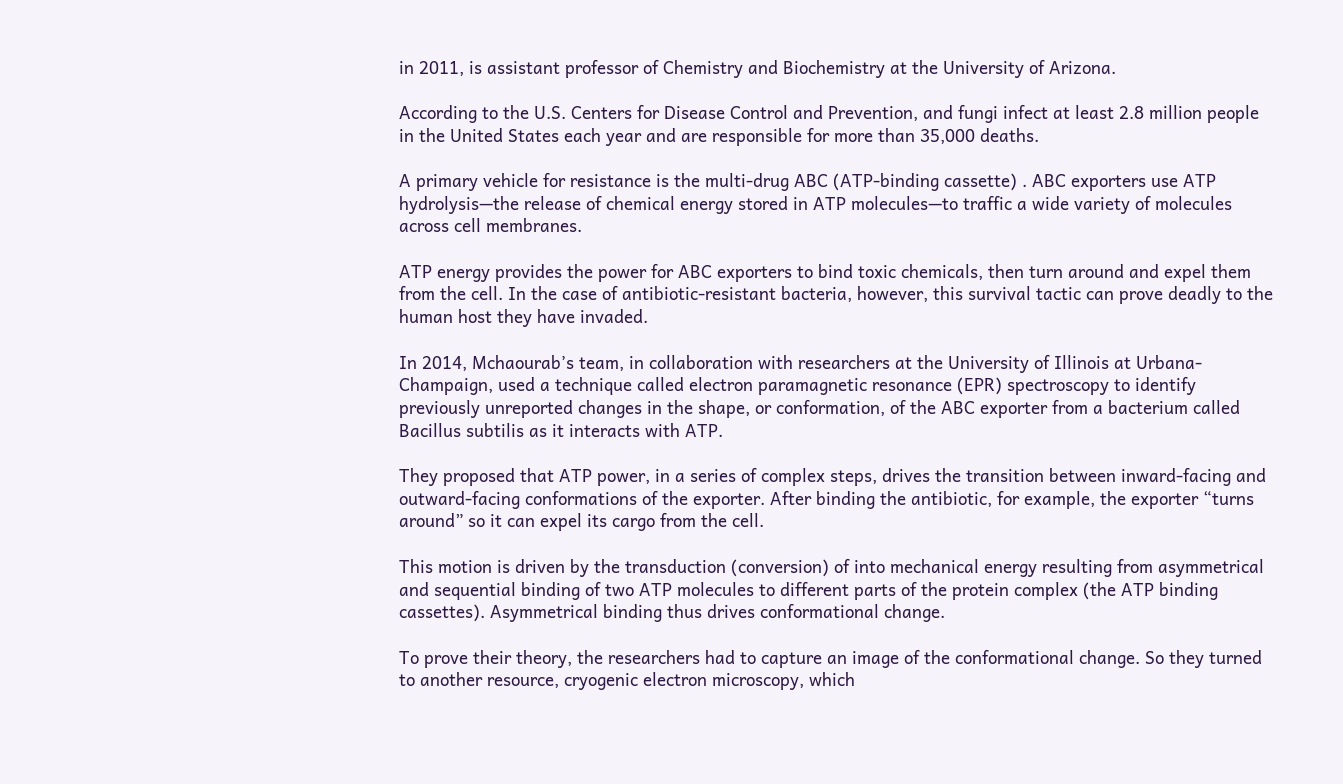in 2011, is assistant professor of Chemistry and Biochemistry at the University of Arizona.

According to the U.S. Centers for Disease Control and Prevention, and fungi infect at least 2.8 million people in the United States each year and are responsible for more than 35,000 deaths.

A primary vehicle for resistance is the multi-drug ABC (ATP-binding cassette) . ABC exporters use ATP hydrolysis—the release of chemical energy stored in ATP molecules—to traffic a wide variety of molecules across cell membranes.

ATP energy provides the power for ABC exporters to bind toxic chemicals, then turn around and expel them from the cell. In the case of antibiotic-resistant bacteria, however, this survival tactic can prove deadly to the human host they have invaded.

In 2014, Mchaourab’s team, in collaboration with researchers at the University of Illinois at Urbana-Champaign, used a technique called electron paramagnetic resonance (EPR) spectroscopy to identify previously unreported changes in the shape, or conformation, of the ABC exporter from a bacterium called Bacillus subtilis as it interacts with ATP.

They proposed that ATP power, in a series of complex steps, drives the transition between inward-facing and outward-facing conformations of the exporter. After binding the antibiotic, for example, the exporter “turns around” so it can expel its cargo from the cell.

This motion is driven by the transduction (conversion) of into mechanical energy resulting from asymmetrical and sequential binding of two ATP molecules to different parts of the protein complex (the ATP binding cassettes). Asymmetrical binding thus drives conformational change.

To prove their theory, the researchers had to capture an image of the conformational change. So they turned to another resource, cryogenic electron microscopy, which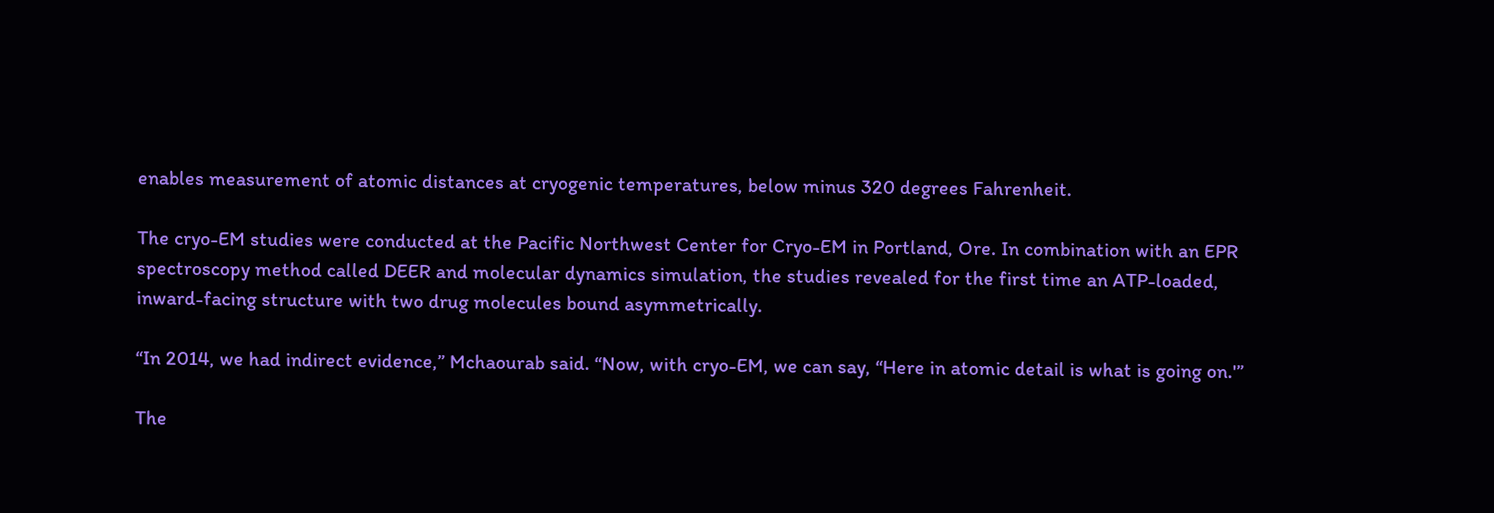enables measurement of atomic distances at cryogenic temperatures, below minus 320 degrees Fahrenheit.

The cryo-EM studies were conducted at the Pacific Northwest Center for Cryo-EM in Portland, Ore. In combination with an EPR spectroscopy method called DEER and molecular dynamics simulation, the studies revealed for the first time an ATP-loaded, inward-facing structure with two drug molecules bound asymmetrically.

“In 2014, we had indirect evidence,” Mchaourab said. “Now, with cryo-EM, we can say, “Here in atomic detail is what is going on.'”

The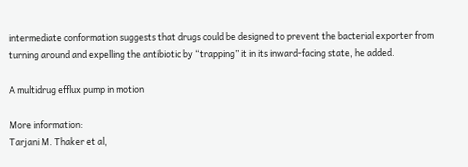intermediate conformation suggests that drugs could be designed to prevent the bacterial exporter from turning around and expelling the antibiotic by “trapping” it in its inward-facing state, he added.

A multidrug efflux pump in motion

More information:
Tarjani M. Thaker et al,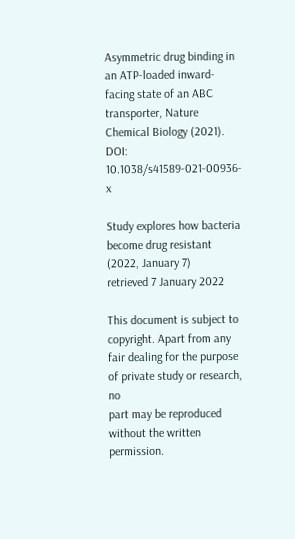Asymmetric drug binding in an ATP-loaded inward-facing state of an ABC transporter, Nature Chemical Biology (2021). DOI: 10.1038/s41589-021-00936-x

Study explores how bacteria become drug resistant (2022, January 7)
retrieved 7 January 2022

This document is subject to copyright. Apart from any fair dealing for the purpose of private study or research, no
part may be reproduced without the written permission.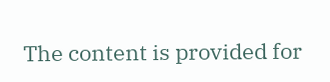The content is provided for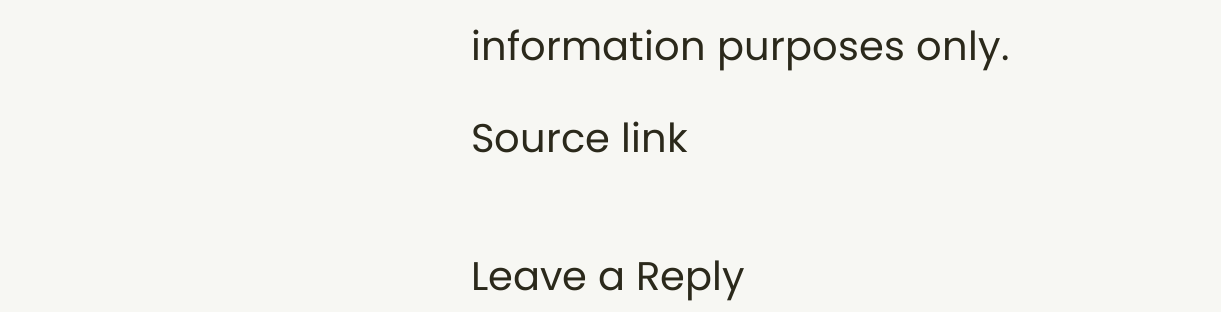information purposes only.

Source link


Leave a Reply